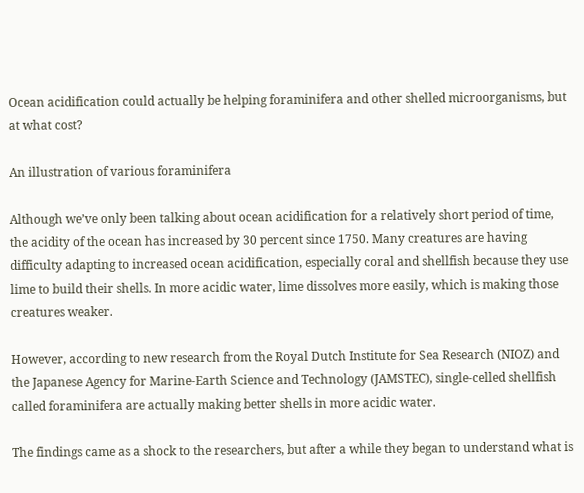Ocean acidification could actually be helping foraminifera and other shelled microorganisms, but at what cost?

An illustration of various foraminifera

Although we’ve only been talking about ocean acidification for a relatively short period of time, the acidity of the ocean has increased by 30 percent since 1750. Many creatures are having difficulty adapting to increased ocean acidification, especially coral and shellfish because they use lime to build their shells. In more acidic water, lime dissolves more easily, which is making those creatures weaker.

However, according to new research from the Royal Dutch Institute for Sea Research (NIOZ) and the Japanese Agency for Marine-Earth Science and Technology (JAMSTEC), single-celled shellfish called foraminifera are actually making better shells in more acidic water.

The findings came as a shock to the researchers, but after a while they began to understand what is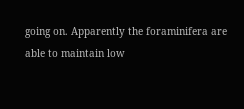going on. Apparently the foraminifera are able to maintain low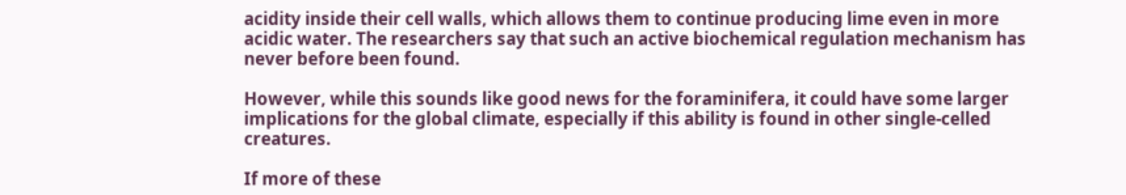acidity inside their cell walls, which allows them to continue producing lime even in more acidic water. The researchers say that such an active biochemical regulation mechanism has never before been found.

However, while this sounds like good news for the foraminifera, it could have some larger implications for the global climate, especially if this ability is found in other single-celled creatures.

If more of these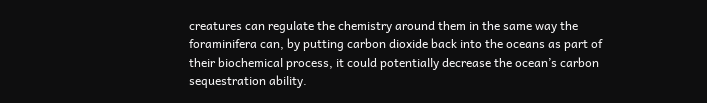creatures can regulate the chemistry around them in the same way the foraminifera can, by putting carbon dioxide back into the oceans as part of their biochemical process, it could potentially decrease the ocean’s carbon sequestration ability.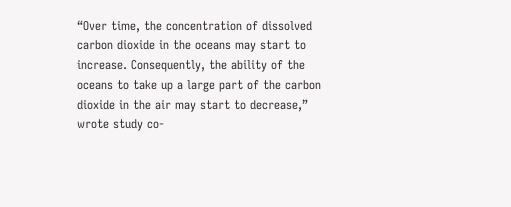“Over time, the concentration of dissolved carbon dioxide in the oceans may start to increase. Consequently, the ability of the oceans to take up a large part of the carbon dioxide in the air may start to decrease,” wrote study co-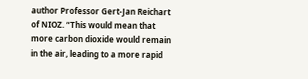author Professor Gert-Jan Reichart of NIOZ. “This would mean that more carbon dioxide would remain in the air, leading to a more rapid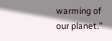warming of our planet.”